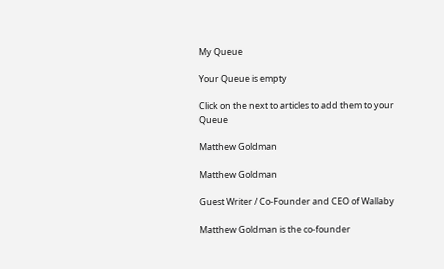My Queue

Your Queue is empty

Click on the next to articles to add them to your Queue

Matthew Goldman

Matthew Goldman

Guest Writer / Co-Founder and CEO of Wallaby

Matthew Goldman is the co-founder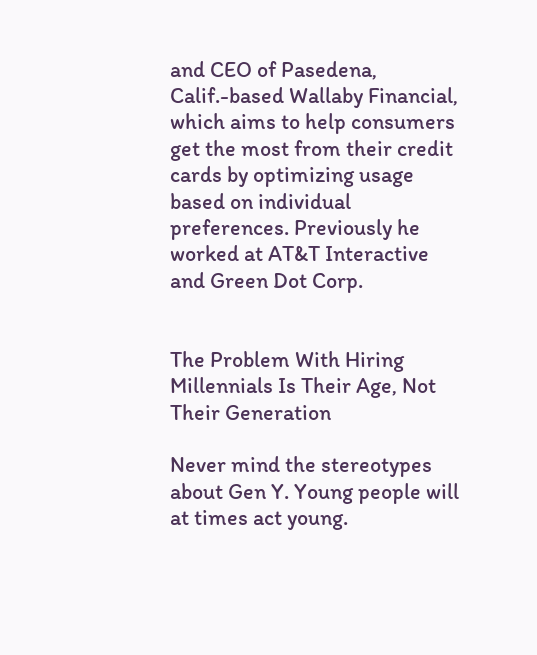and CEO of Pasedena, Calif.-based Wallaby Financial, which aims to help consumers get the most from their credit cards by optimizing usage based on individual preferences. Previously he worked at AT&T Interactive and Green Dot Corp.


The Problem With Hiring Millennials Is Their Age, Not Their Generation

Never mind the stereotypes about Gen Y. Young people will at times act young.